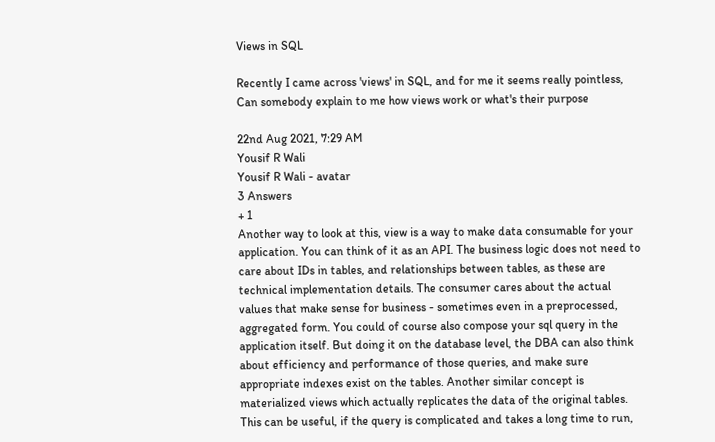Views in SQL

Recently I came across 'views' in SQL, and for me it seems really pointless, Can somebody explain to me how views work or what's their purpose

22nd Aug 2021, 7:29 AM
Yousif R Wali
Yousif R Wali - avatar
3 Answers
+ 1
Another way to look at this, view is a way to make data consumable for your application. You can think of it as an API. The business logic does not need to care about IDs in tables, and relationships between tables, as these are technical implementation details. The consumer cares about the actual values that make sense for business - sometimes even in a preprocessed, aggregated form. You could of course also compose your sql query in the application itself. But doing it on the database level, the DBA can also think about efficiency and performance of those queries, and make sure appropriate indexes exist on the tables. Another similar concept is materialized views which actually replicates the data of the original tables. This can be useful, if the query is complicated and takes a long time to run,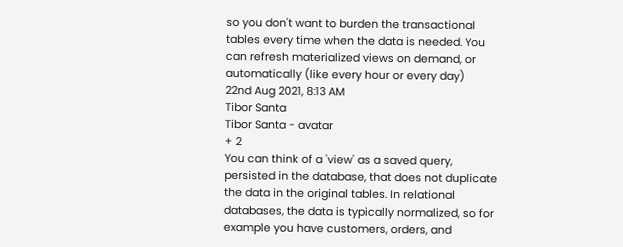so you don't want to burden the transactional tables every time when the data is needed. You can refresh materialized views on demand, or automatically (like every hour or every day)
22nd Aug 2021, 8:13 AM
Tibor Santa
Tibor Santa - avatar
+ 2
You can think of a 'view' as a saved query, persisted in the database, that does not duplicate the data in the original tables. In relational databases, the data is typically normalized, so for example you have customers, orders, and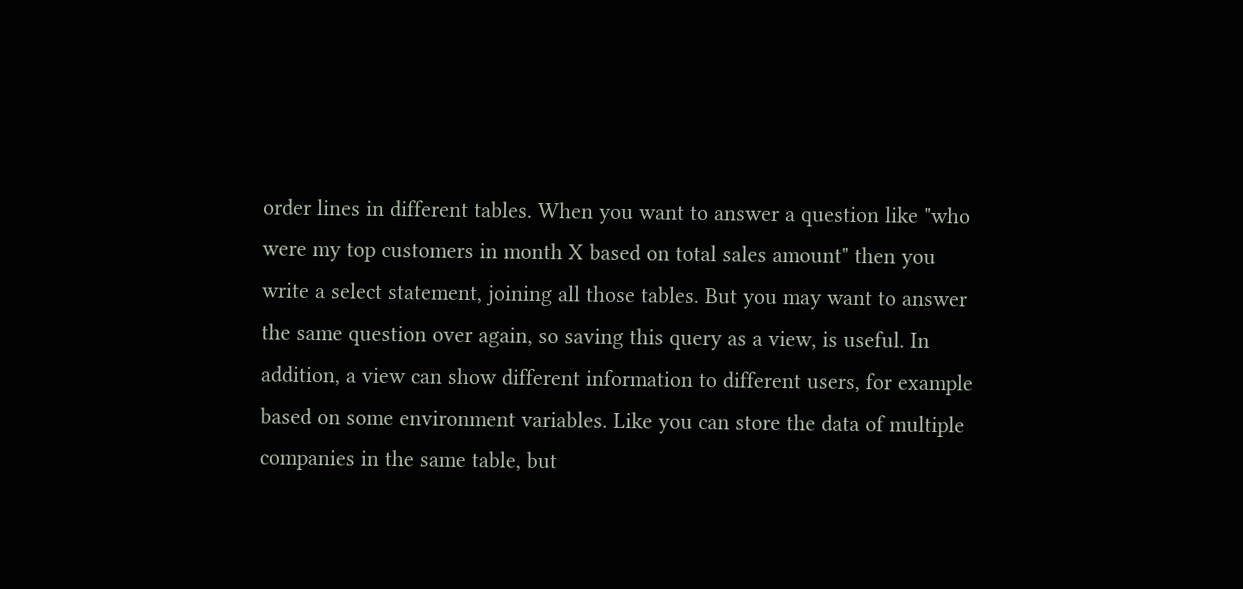order lines in different tables. When you want to answer a question like "who were my top customers in month X based on total sales amount" then you write a select statement, joining all those tables. But you may want to answer the same question over again, so saving this query as a view, is useful. In addition, a view can show different information to different users, for example based on some environment variables. Like you can store the data of multiple companies in the same table, but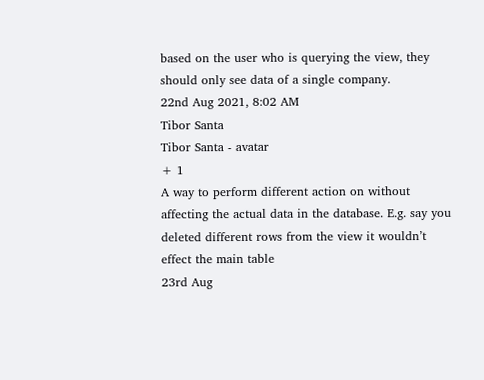based on the user who is querying the view, they should only see data of a single company.
22nd Aug 2021, 8:02 AM
Tibor Santa
Tibor Santa - avatar
+ 1
A way to perform different action on without affecting the actual data in the database. E.g. say you deleted different rows from the view it wouldn’t effect the main table
23rd Aug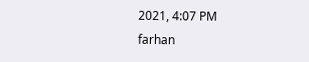2021, 4:07 PM
farhan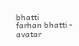bhatti
farhan bhatti - avatar